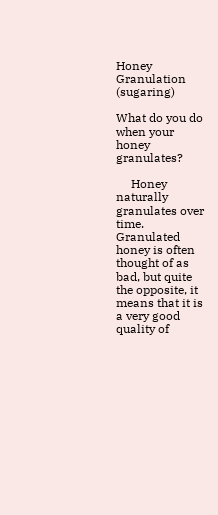Honey Granulation (sugaring)

What do you do when your honey granulates?

     Honey naturally granulates over time. Granulated honey is often thought of as bad, but quite the opposite, it means that it is a very good quality of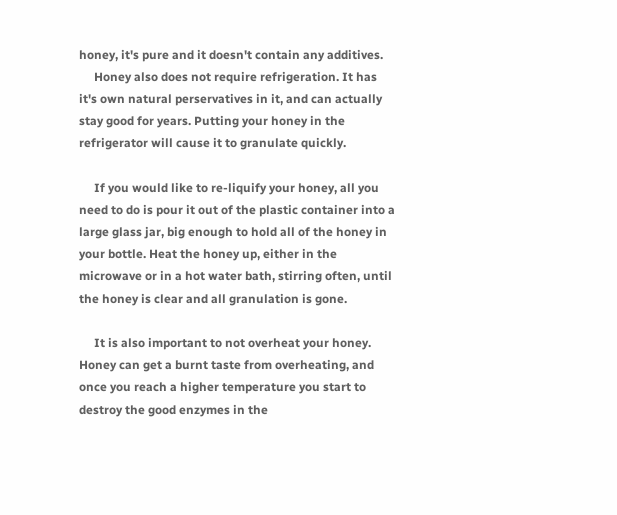honey, it's pure and it doesn't contain any additives.
     Honey also does not require refrigeration. It has it's own natural perservatives in it, and can actually stay good for years. Putting your honey in the refrigerator will cause it to granulate quickly.

     If you would like to re-liquify your honey, all you need to do is pour it out of the plastic container into a large glass jar, big enough to hold all of the honey in your bottle. Heat the honey up, either in the microwave or in a hot water bath, stirring often, until the honey is clear and all granulation is gone.

     It is also important to not overheat your honey. Honey can get a burnt taste from overheating, and once you reach a higher temperature you start to destroy the good enzymes in the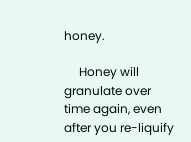honey.

     Honey will granulate over time again, even after you re-liquify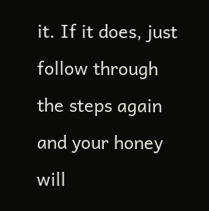it. If it does, just follow through the steps again and your honey will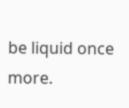be liquid once more.